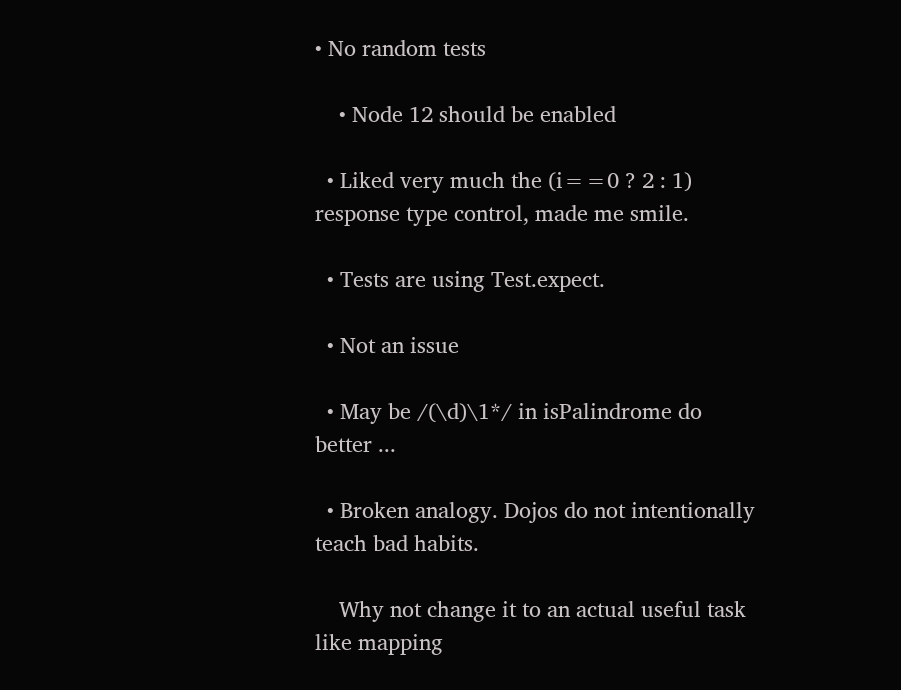• No random tests

    • Node 12 should be enabled

  • Liked very much the (i==0 ? 2 : 1) response type control, made me smile.

  • Tests are using Test.expect.

  • Not an issue

  • May be /(\d)\1*/ in isPalindrome do better ...

  • Broken analogy. Dojos do not intentionally teach bad habits.

    Why not change it to an actual useful task like mapping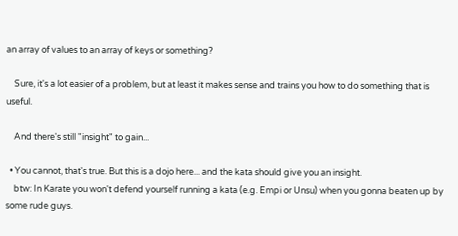an array of values to an array of keys or something?

    Sure, it's a lot easier of a problem, but at least it makes sense and trains you how to do something that is useful.

    And there's still "insight" to gain...

  • You cannot, that's true. But this is a dojo here... and the kata should give you an insight.
    btw: In Karate you won't defend yourself running a kata (e.g. Empi or Unsu) when you gonna beaten up by some rude guys.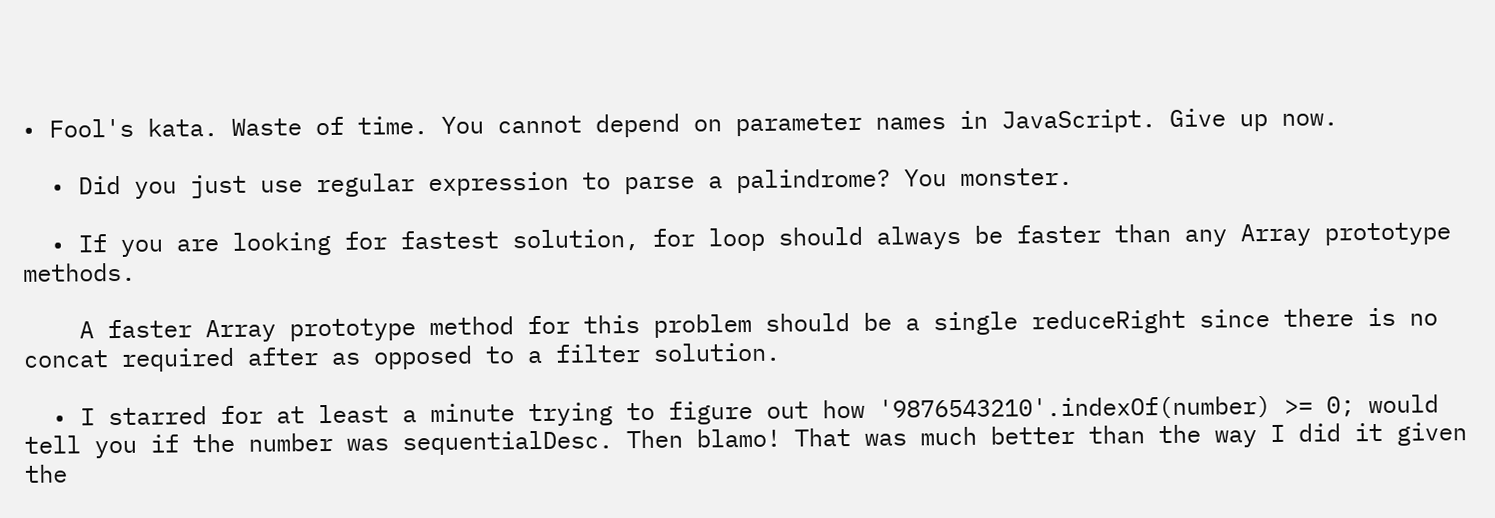• Fool's kata. Waste of time. You cannot depend on parameter names in JavaScript. Give up now.

  • Did you just use regular expression to parse a palindrome? You monster.

  • If you are looking for fastest solution, for loop should always be faster than any Array prototype methods.

    A faster Array prototype method for this problem should be a single reduceRight since there is no concat required after as opposed to a filter solution.

  • I starred for at least a minute trying to figure out how '9876543210'.indexOf(number) >= 0; would tell you if the number was sequentialDesc. Then blamo! That was much better than the way I did it given the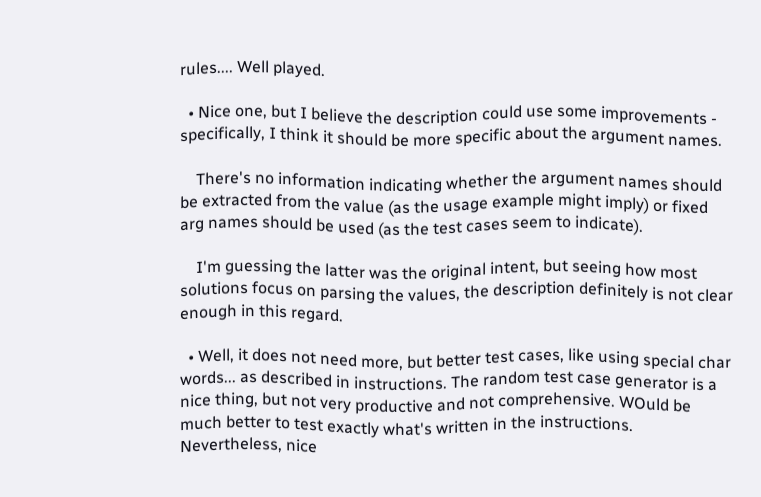rules.... Well played.

  • Nice one, but I believe the description could use some improvements - specifically, I think it should be more specific about the argument names.

    There's no information indicating whether the argument names should be extracted from the value (as the usage example might imply) or fixed arg names should be used (as the test cases seem to indicate).

    I'm guessing the latter was the original intent, but seeing how most solutions focus on parsing the values, the description definitely is not clear enough in this regard.

  • Well, it does not need more, but better test cases, like using special char words... as described in instructions. The random test case generator is a nice thing, but not very productive and not comprehensive. WOuld be much better to test exactly what's written in the instructions. Nevertheless, nice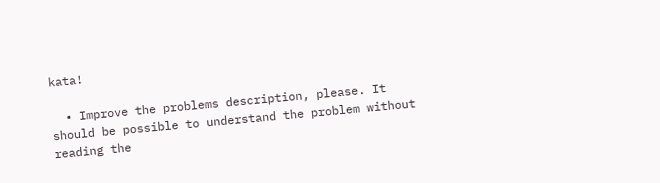kata!

  • Improve the problems description, please. It should be possible to understand the problem without reading the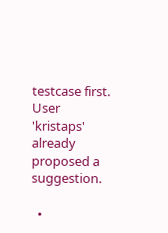testcase first. User 'kristaps' already proposed a suggestion.

  •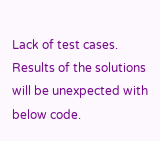Lack of test cases. Results of the solutions will be unexpected with below code.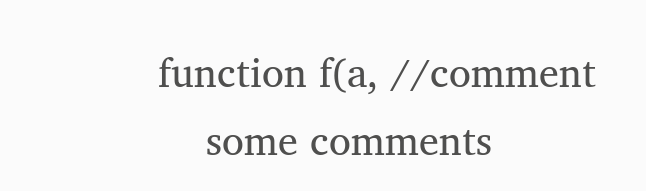function f(a, //comment
    some comments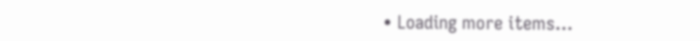• Loading more items...